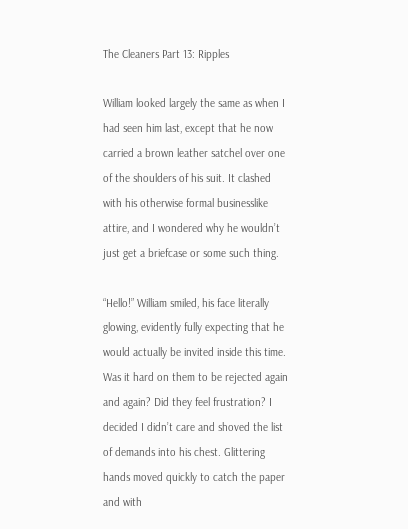The Cleaners Part 13: Ripples

William looked largely the same as when I had seen him last, except that he now carried a brown leather satchel over one of the shoulders of his suit. It clashed with his otherwise formal businesslike attire, and I wondered why he wouldn’t just get a briefcase or some such thing.

“Hello!” William smiled, his face literally glowing, evidently fully expecting that he would actually be invited inside this time. Was it hard on them to be rejected again and again? Did they feel frustration? I decided I didn’t care and shoved the list of demands into his chest. Glittering hands moved quickly to catch the paper and with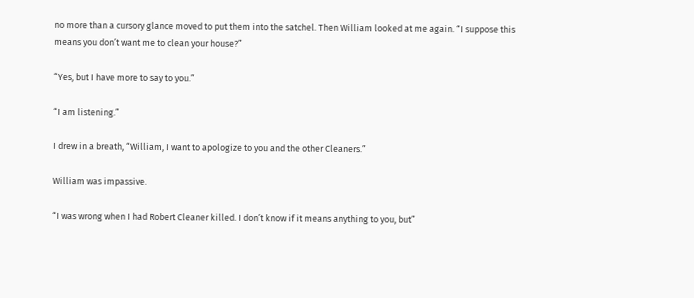no more than a cursory glance moved to put them into the satchel. Then William looked at me again. “I suppose this means you don’t want me to clean your house?”

“Yes, but I have more to say to you.”

“I am listening.”

I drew in a breath, “William, I want to apologize to you and the other Cleaners.”

William was impassive.

“I was wrong when I had Robert Cleaner killed. I don’t know if it means anything to you, but”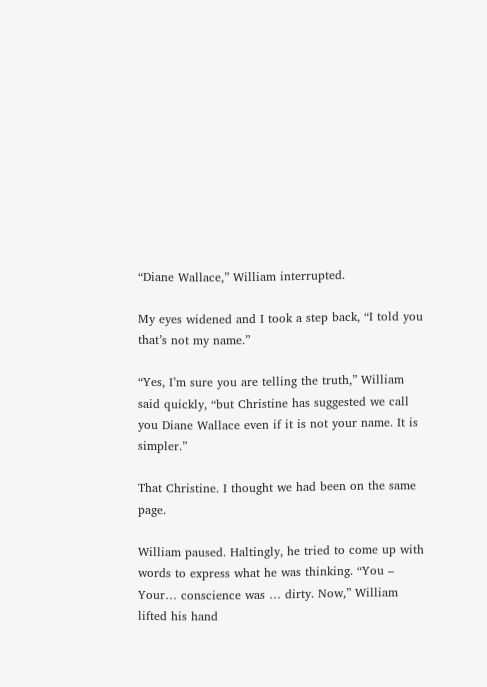“Diane Wallace,” William interrupted.

My eyes widened and I took a step back, “I told you that’s not my name.”

“Yes, I’m sure you are telling the truth,” William said quickly, “but Christine has suggested we call you Diane Wallace even if it is not your name. It is simpler.”

That Christine. I thought we had been on the same page.

William paused. Haltingly, he tried to come up with words to express what he was thinking. “You – Your… conscience was … dirty. Now,” William lifted his hand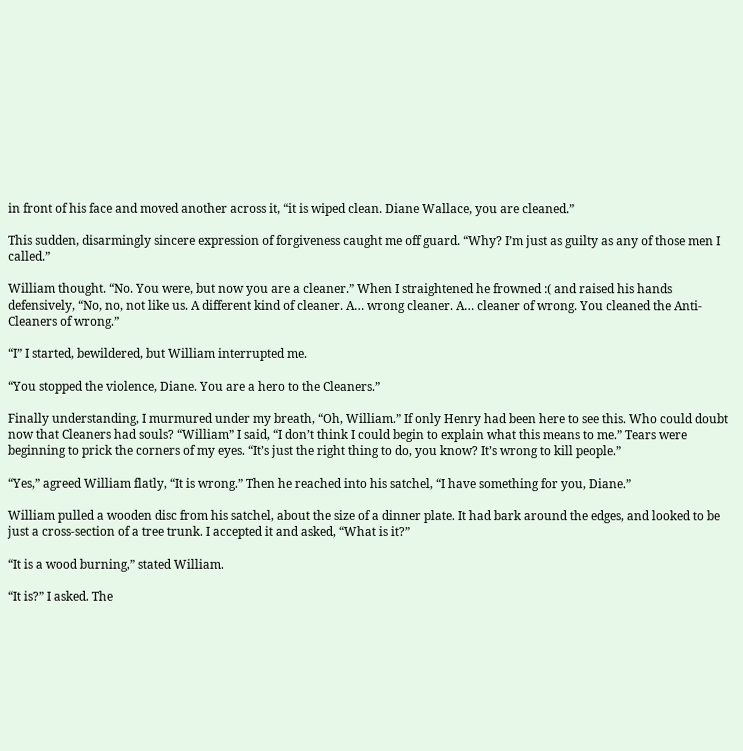in front of his face and moved another across it, “it is wiped clean. Diane Wallace, you are cleaned.”

This sudden, disarmingly sincere expression of forgiveness caught me off guard. “Why? I’m just as guilty as any of those men I called.”

William thought. “No. You were, but now you are a cleaner.” When I straightened he frowned :( and raised his hands defensively, “No, no, not like us. A different kind of cleaner. A… wrong cleaner. A… cleaner of wrong. You cleaned the Anti-Cleaners of wrong.”

“I” I started, bewildered, but William interrupted me.

“You stopped the violence, Diane. You are a hero to the Cleaners.”

Finally understanding, I murmured under my breath, “Oh, William.” If only Henry had been here to see this. Who could doubt now that Cleaners had souls? “William” I said, “I don’t think I could begin to explain what this means to me.” Tears were beginning to prick the corners of my eyes. “It’s just the right thing to do, you know? It’s wrong to kill people.”

“Yes,” agreed William flatly, “It is wrong.” Then he reached into his satchel, “I have something for you, Diane.”

William pulled a wooden disc from his satchel, about the size of a dinner plate. It had bark around the edges, and looked to be just a cross-section of a tree trunk. I accepted it and asked, “What is it?”

“It is a wood burning,” stated William.

“It is?” I asked. The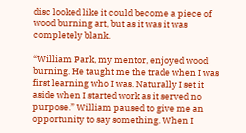disc looked like it could become a piece of wood burning art, but as it was it was completely blank.

“William Park, my mentor, enjoyed wood burning. He taught me the trade when I was first learning who I was. Naturally I set it aside when I started work as it served no purpose.” William paused to give me an opportunity to say something. When I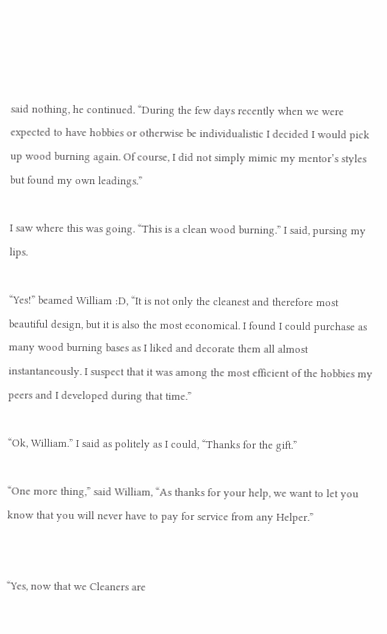said nothing, he continued. “During the few days recently when we were expected to have hobbies or otherwise be individualistic I decided I would pick up wood burning again. Of course, I did not simply mimic my mentor’s styles but found my own leadings.”

I saw where this was going. “This is a clean wood burning.” I said, pursing my lips.

“Yes!” beamed William :D, “It is not only the cleanest and therefore most beautiful design, but it is also the most economical. I found I could purchase as many wood burning bases as I liked and decorate them all almost instantaneously. I suspect that it was among the most efficient of the hobbies my peers and I developed during that time.”

“Ok, William.” I said as politely as I could, “Thanks for the gift.”

“One more thing,” said William, “As thanks for your help, we want to let you know that you will never have to pay for service from any Helper.”


“Yes, now that we Cleaners are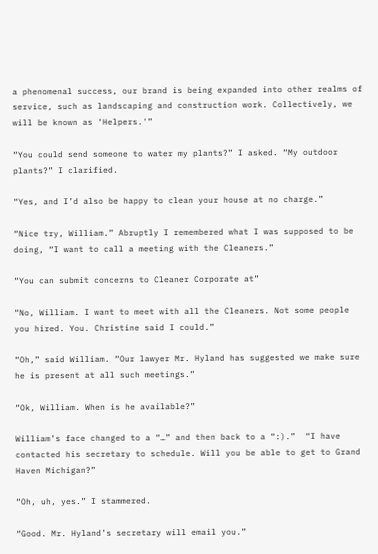a phenomenal success, our brand is being expanded into other realms of service, such as landscaping and construction work. Collectively, we will be known as ‘Helpers.'”

“You could send someone to water my plants?” I asked. “My outdoor plants?” I clarified.

“Yes, and I’d also be happy to clean your house at no charge.”

“Nice try, William.” Abruptly I remembered what I was supposed to be doing, “I want to call a meeting with the Cleaners.”

“You can submit concerns to Cleaner Corporate at”

“No, William. I want to meet with all the Cleaners. Not some people you hired. You. Christine said I could.”

“Oh,” said William. “Our lawyer Mr. Hyland has suggested we make sure he is present at all such meetings.”

“Ok, William. When is he available?”

William’s face changed to a “…” and then back to a “:).”  “I have contacted his secretary to schedule. Will you be able to get to Grand Haven Michigan?”

“Oh, uh, yes.” I stammered.

“Good. Mr. Hyland’s secretary will email you.”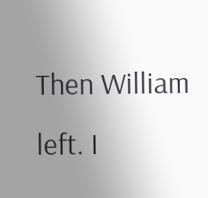Then William left. I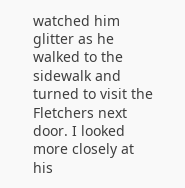watched him glitter as he walked to the sidewalk and turned to visit the Fletchers next door. I looked more closely at his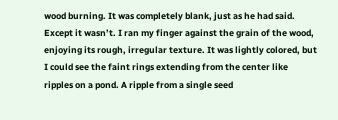wood burning. It was completely blank, just as he had said. Except it wasn’t. I ran my finger against the grain of the wood, enjoying its rough, irregular texture. It was lightly colored, but I could see the faint rings extending from the center like ripples on a pond. A ripple from a single seed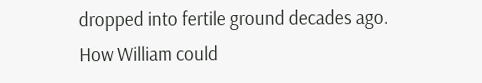dropped into fertile ground decades ago. How William could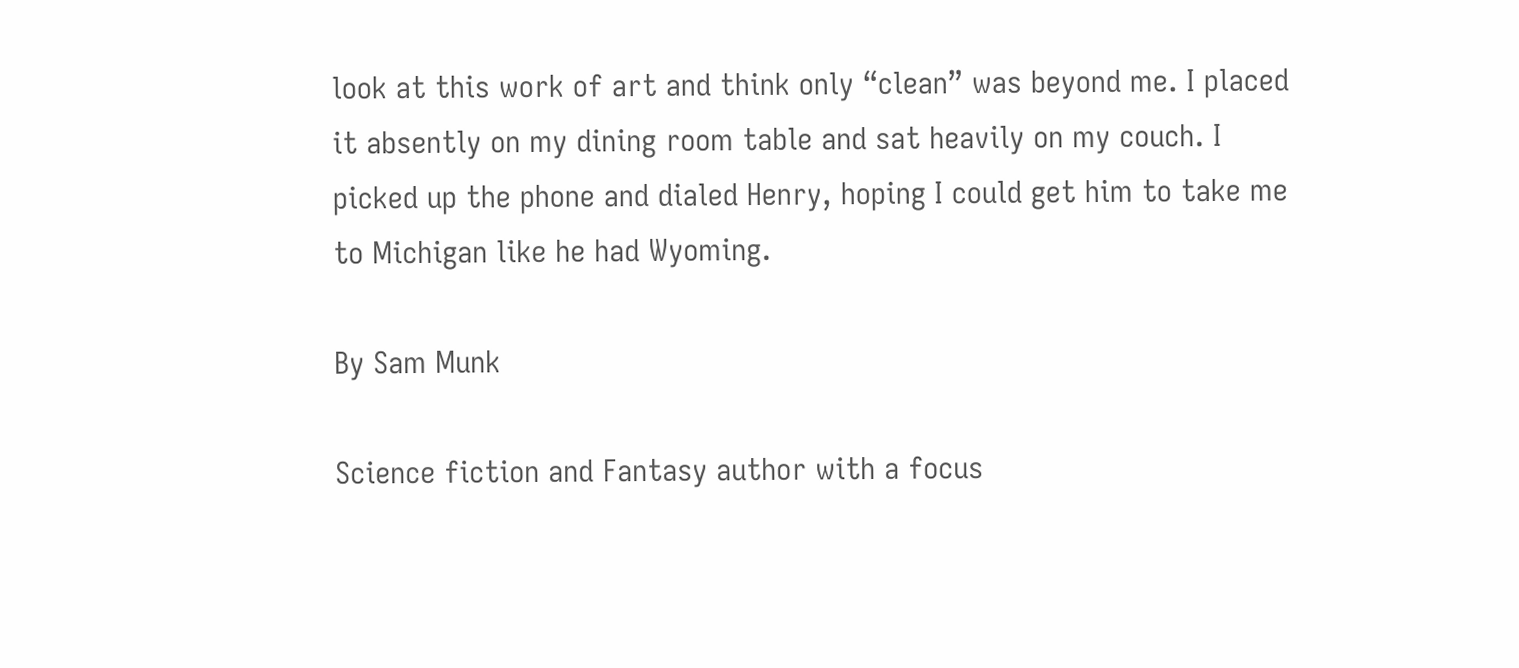look at this work of art and think only “clean” was beyond me. I placed it absently on my dining room table and sat heavily on my couch. I picked up the phone and dialed Henry, hoping I could get him to take me to Michigan like he had Wyoming.

By Sam Munk

Science fiction and Fantasy author with a focus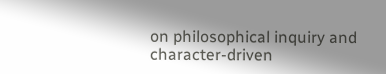on philosophical inquiry and character-driven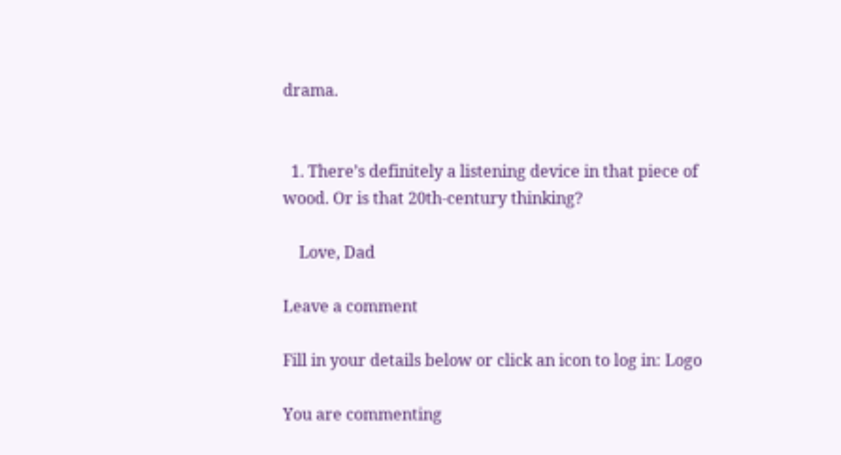drama.


  1. There’s definitely a listening device in that piece of wood. Or is that 20th-century thinking?

    Love, Dad

Leave a comment

Fill in your details below or click an icon to log in: Logo

You are commenting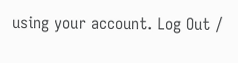using your account. Log Out /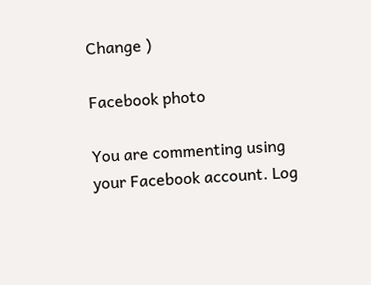Change )

Facebook photo

You are commenting using your Facebook account. Log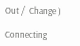Out /  Change )

Connecting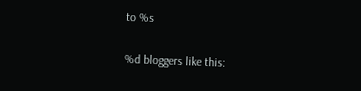to %s

%d bloggers like this: